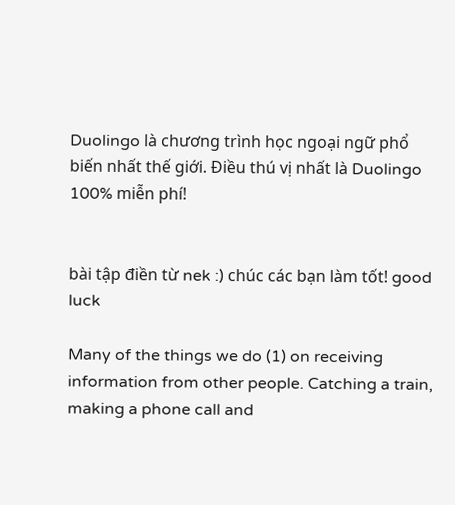Duolingo là chương trình học ngoại ngữ phổ biến nhất thế giới. Điều thú vị nhất là Duolingo 100% miễn phí!


bài tập điền từ nek :) chúc các bạn làm tốt! good luck

Many of the things we do (1) on receiving information from other people. Catching a train, making a phone call and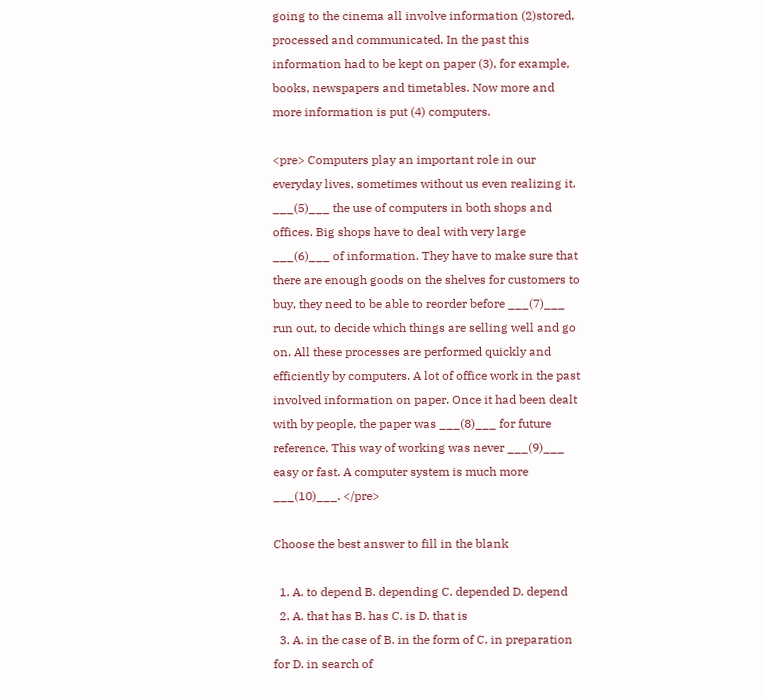going to the cinema all involve information (2)stored, processed and communicated. In the past this information had to be kept on paper (3), for example, books, newspapers and timetables. Now more and more information is put (4) computers.

<pre> Computers play an important role in our everyday lives, sometimes without us even realizing it. ___(5)___ the use of computers in both shops and offices. Big shops have to deal with very large ___(6)___ of information. They have to make sure that there are enough goods on the shelves for customers to buy, they need to be able to reorder before ___(7)___ run out, to decide which things are selling well and go on. All these processes are performed quickly and efficiently by computers. A lot of office work in the past involved information on paper. Once it had been dealt with by people, the paper was ___(8)___ for future reference. This way of working was never ___(9)___ easy or fast. A computer system is much more ___(10)___. </pre>

Choose the best answer to fill in the blank

  1. A. to depend B. depending C. depended D. depend
  2. A. that has B. has C. is D. that is
  3. A. in the case of B. in the form of C. in preparation for D. in search of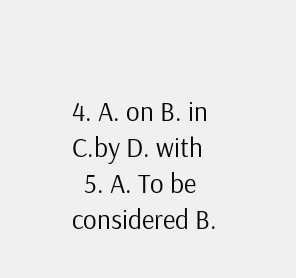4. A. on B. in C.by D. with
  5. A. To be considered B.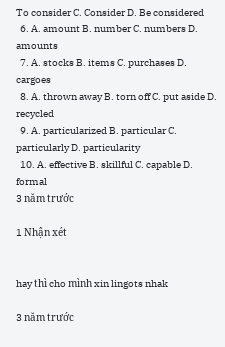To consider C. Consider D. Be considered
  6. A. amount B. number C. numbers D. amounts
  7. A. stocks B. items C. purchases D. cargoes
  8. A. thrown away B. torn off C. put aside D. recycled
  9. A. particularized B. particular C. particularly D. particularity
  10. A. effective B. skillful C. capable D. formal
3 năm trước

1 Nhận xét


hay thì cho mình xin lingots nhak

3 năm trước